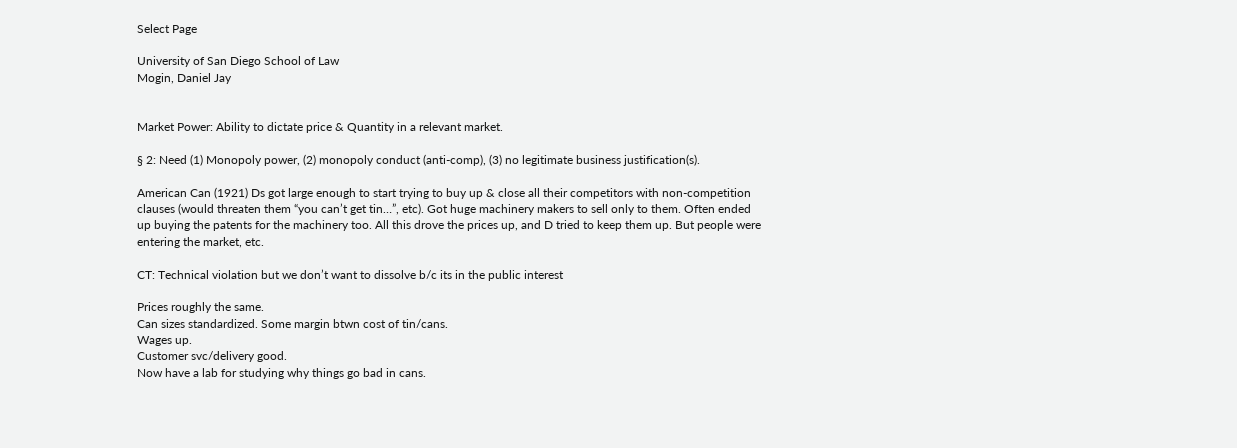Select Page

University of San Diego School of Law
Mogin, Daniel Jay


Market Power: Ability to dictate price & Quantity in a relevant market.

§ 2: Need (1) Monopoly power, (2) monopoly conduct (anti-comp), (3) no legitimate business justification(s).

American Can (1921) Ds got large enough to start trying to buy up & close all their competitors with non-competition clauses (would threaten them “you can’t get tin…”, etc). Got huge machinery makers to sell only to them. Often ended up buying the patents for the machinery too. All this drove the prices up, and D tried to keep them up. But people were entering the market, etc.

CT: Technical violation but we don’t want to dissolve b/c its in the public interest

Prices roughly the same.
Can sizes standardized. Some margin btwn cost of tin/cans.
Wages up.
Customer svc/delivery good.
Now have a lab for studying why things go bad in cans.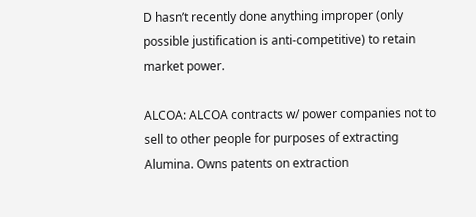D hasn’t recently done anything improper (only possible justification is anti-competitive) to retain market power.

ALCOA: ALCOA contracts w/ power companies not to sell to other people for purposes of extracting Alumina. Owns patents on extraction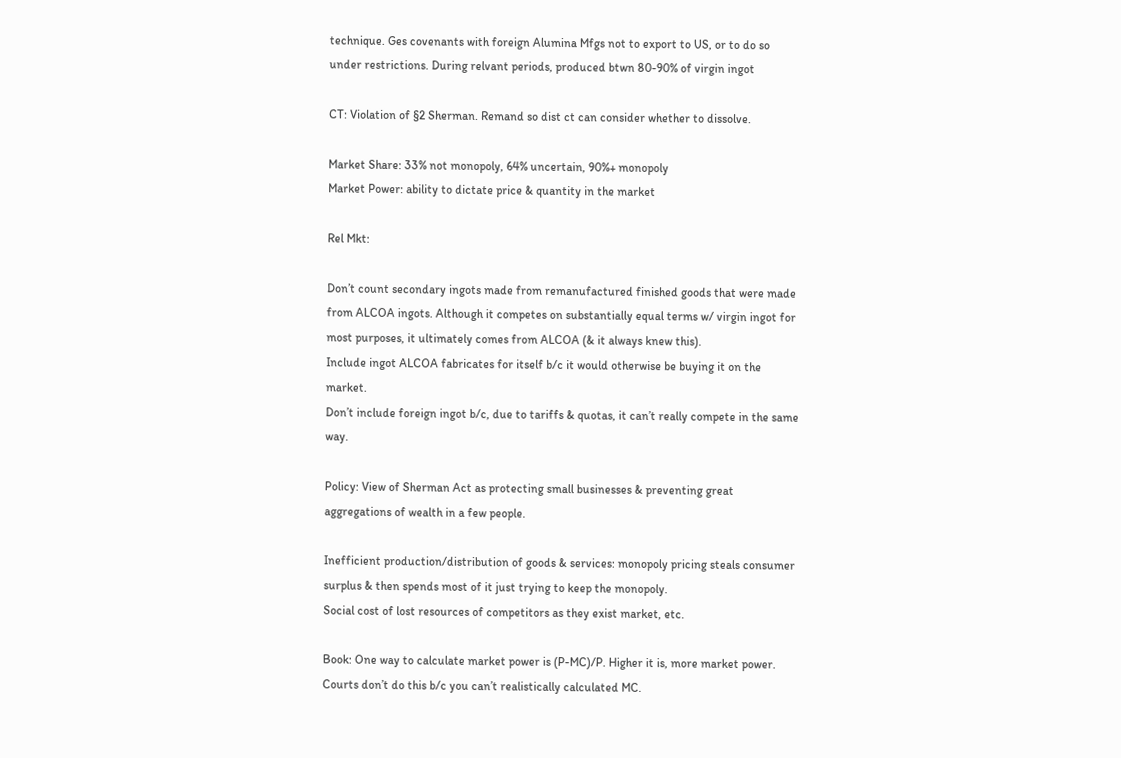technique. Ges covenants with foreign Alumina Mfgs not to export to US, or to do so under restrictions. During relvant periods, produced btwn 80-90% of virgin ingot

CT: Violation of §2 Sherman. Remand so dist ct can consider whether to dissolve.

Market Share: 33% not monopoly, 64% uncertain, 90%+ monopoly
Market Power: ability to dictate price & quantity in the market

Rel Mkt:

Don’t count secondary ingots made from remanufactured finished goods that were made from ALCOA ingots. Although it competes on substantially equal terms w/ virgin ingot for most purposes, it ultimately comes from ALCOA (& it always knew this).
Include ingot ALCOA fabricates for itself b/c it would otherwise be buying it on the market.
Don’t include foreign ingot b/c, due to tariffs & quotas, it can’t really compete in the same way.

Policy: View of Sherman Act as protecting small businesses & preventing great aggregations of wealth in a few people.

Inefficient production/distribution of goods & services: monopoly pricing steals consumer surplus & then spends most of it just trying to keep the monopoly.
Social cost of lost resources of competitors as they exist market, etc.

Book: One way to calculate market power is (P-MC)/P. Higher it is, more market power. Courts don’t do this b/c you can’t realistically calculated MC.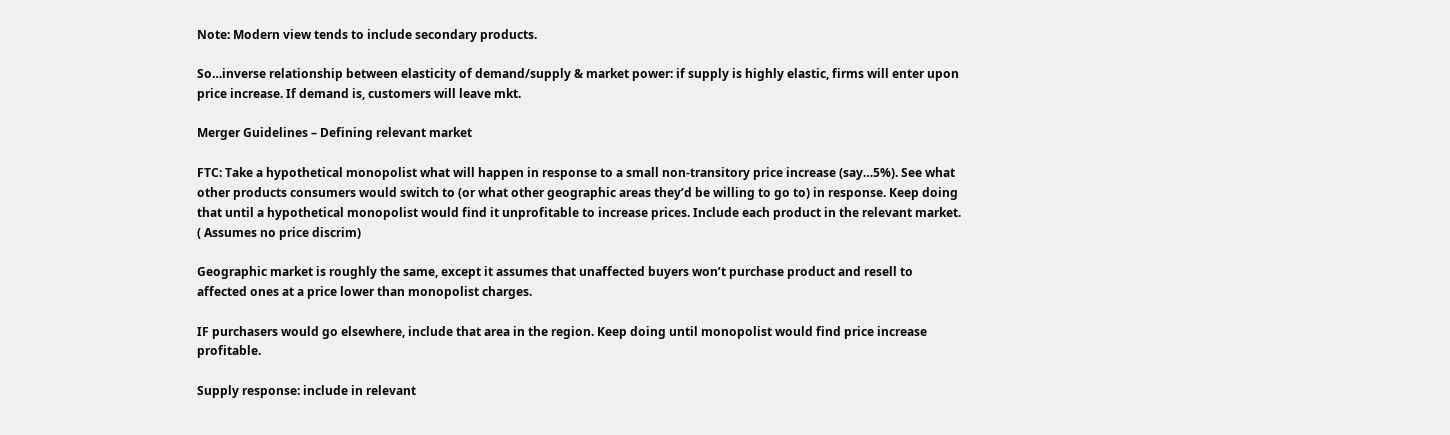Note: Modern view tends to include secondary products.

So…inverse relationship between elasticity of demand/supply & market power: if supply is highly elastic, firms will enter upon price increase. If demand is, customers will leave mkt.

Merger Guidelines – Defining relevant market

FTC: Take a hypothetical monopolist what will happen in response to a small non-transitory price increase (say…5%). See what other products consumers would switch to (or what other geographic areas they’d be willing to go to) in response. Keep doing that until a hypothetical monopolist would find it unprofitable to increase prices. Include each product in the relevant market.
( Assumes no price discrim)

Geographic market is roughly the same, except it assumes that unaffected buyers won’t purchase product and resell to affected ones at a price lower than monopolist charges.

IF purchasers would go elsewhere, include that area in the region. Keep doing until monopolist would find price increase profitable.

Supply response: include in relevant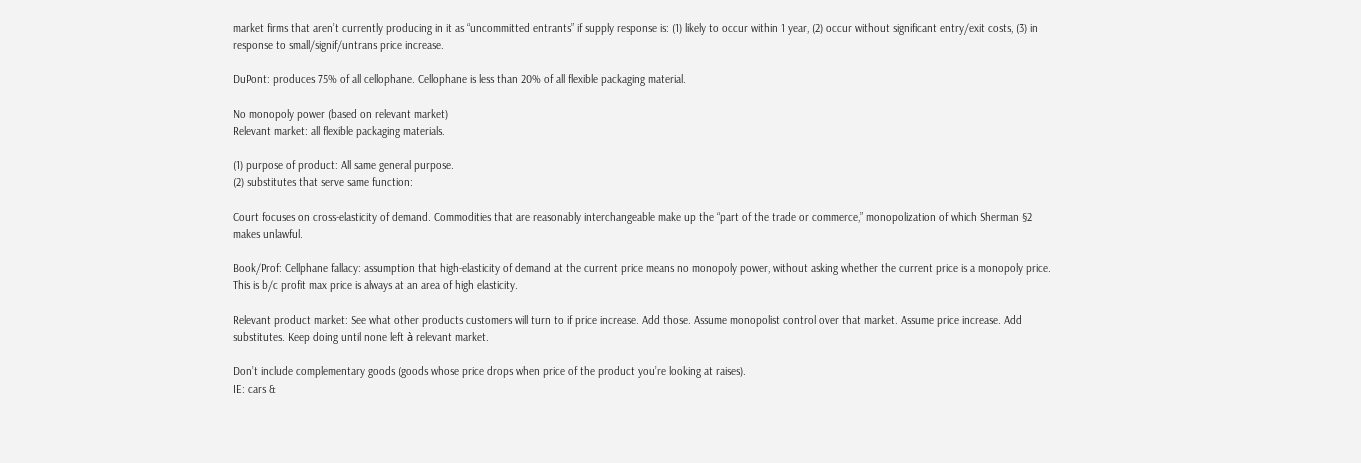market firms that aren’t currently producing in it as “uncommitted entrants” if supply response is: (1) likely to occur within 1 year, (2) occur without significant entry/exit costs, (3) in response to small/signif/untrans price increase.

DuPont: produces 75% of all cellophane. Cellophane is less than 20% of all flexible packaging material.

No monopoly power (based on relevant market)
Relevant market: all flexible packaging materials.

(1) purpose of product: All same general purpose.
(2) substitutes that serve same function:

Court focuses on cross-elasticity of demand. Commodities that are reasonably interchangeable make up the “part of the trade or commerce,” monopolization of which Sherman §2 makes unlawful.

Book/Prof: Cellphane fallacy: assumption that high-elasticity of demand at the current price means no monopoly power, without asking whether the current price is a monopoly price. This is b/c profit max price is always at an area of high elasticity.

Relevant product market: See what other products customers will turn to if price increase. Add those. Assume monopolist control over that market. Assume price increase. Add substitutes. Keep doing until none left à relevant market.

Don’t include complementary goods (goods whose price drops when price of the product you’re looking at raises).
IE: cars &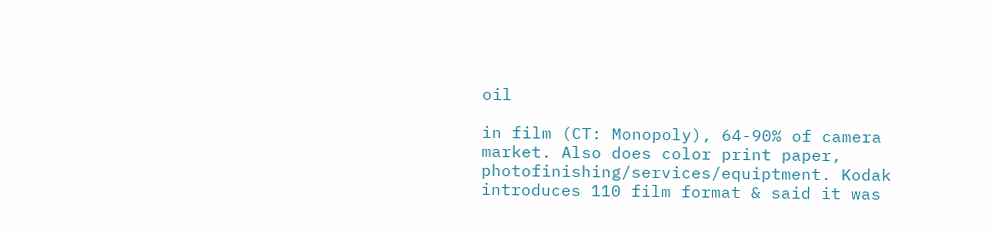oil

in film (CT: Monopoly), 64-90% of camera market. Also does color print paper, photofinishing/services/equiptment. Kodak introduces 110 film format & said it was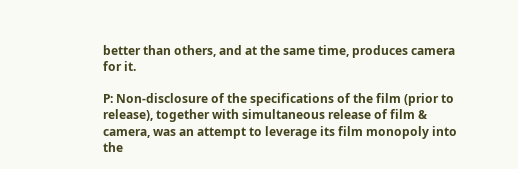better than others, and at the same time, produces camera for it.

P: Non-disclosure of the specifications of the film (prior to release), together with simultaneous release of film & camera, was an attempt to leverage its film monopoly into the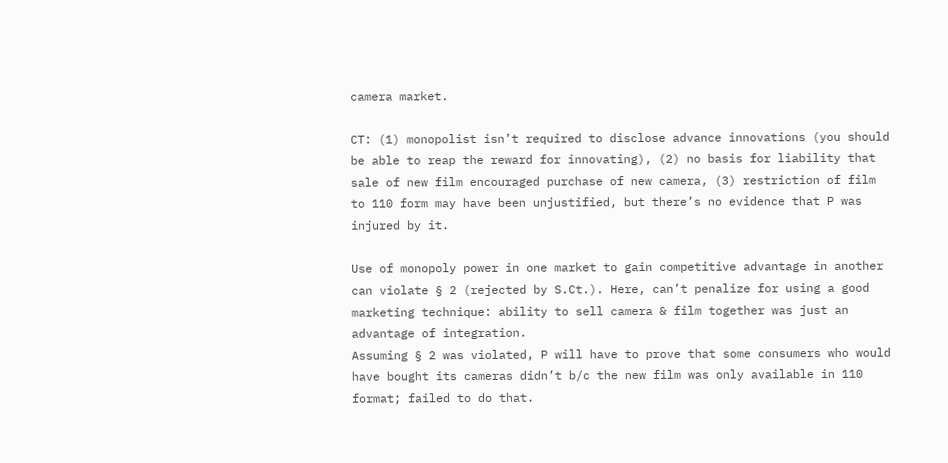camera market.

CT: (1) monopolist isn’t required to disclose advance innovations (you should be able to reap the reward for innovating), (2) no basis for liability that sale of new film encouraged purchase of new camera, (3) restriction of film to 110 form may have been unjustified, but there’s no evidence that P was injured by it.

Use of monopoly power in one market to gain competitive advantage in another can violate § 2 (rejected by S.Ct.). Here, can’t penalize for using a good marketing technique: ability to sell camera & film together was just an advantage of integration.
Assuming § 2 was violated, P will have to prove that some consumers who would have bought its cameras didn’t b/c the new film was only available in 110 format; failed to do that.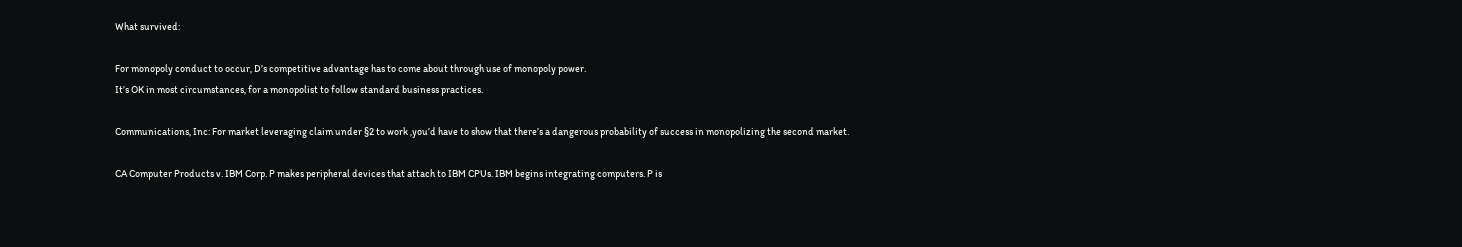What survived:

For monopoly conduct to occur, D’s competitive advantage has to come about through use of monopoly power.
It’s OK in most circumstances, for a monopolist to follow standard business practices.

Communications, Inc: For market leveraging claim under §2 to work ,you’d have to show that there’s a dangerous probability of success in monopolizing the second market.

CA Computer Products v. IBM Corp. P makes peripheral devices that attach to IBM CPUs. IBM begins integrating computers. P is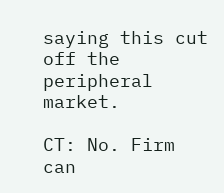saying this cut off the peripheral market.

CT: No. Firm can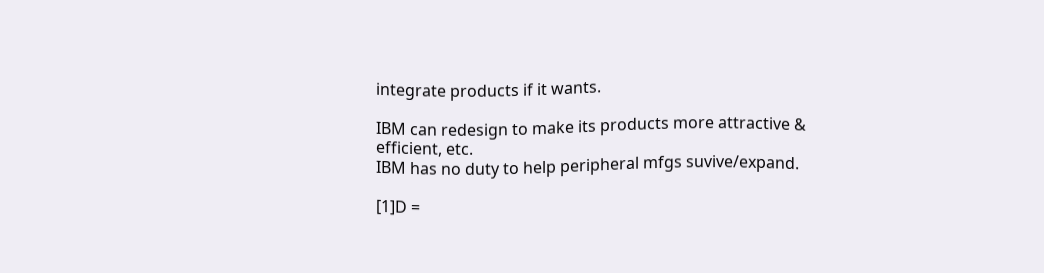integrate products if it wants.

IBM can redesign to make its products more attractive & efficient, etc.
IBM has no duty to help peripheral mfgs suvive/expand.

[1]D =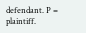defendant. P = plaintiff.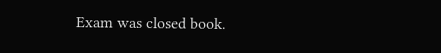Exam was closed book.